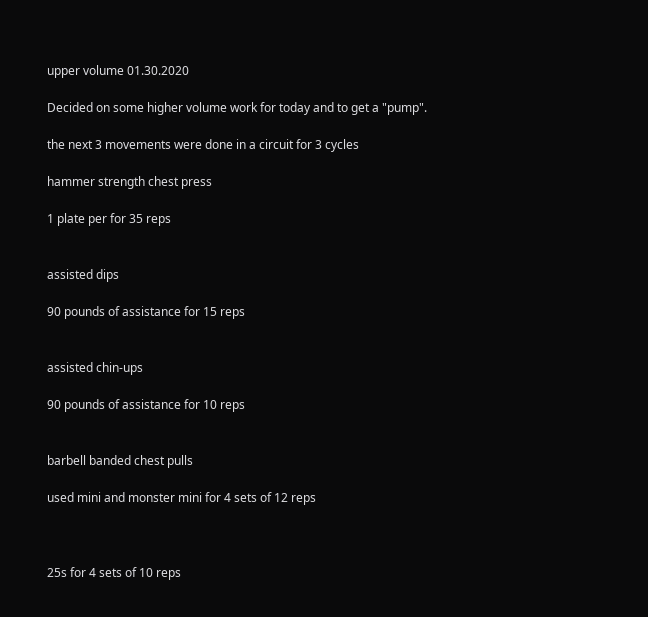upper volume 01.30.2020

Decided on some higher volume work for today and to get a "pump".

the next 3 movements were done in a circuit for 3 cycles

hammer strength chest press

1 plate per for 35 reps


assisted dips

90 pounds of assistance for 15 reps


assisted chin-ups

90 pounds of assistance for 10 reps


barbell banded chest pulls

used mini and monster mini for 4 sets of 12 reps



25s for 4 sets of 10 reps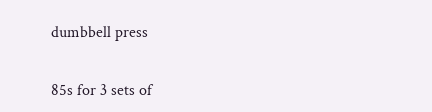dumbbell press

85s for 3 sets of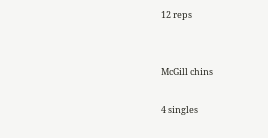12 reps


McGill chins

4 singles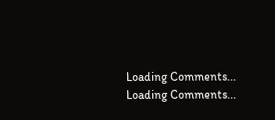Loading Comments... Loading Comments...